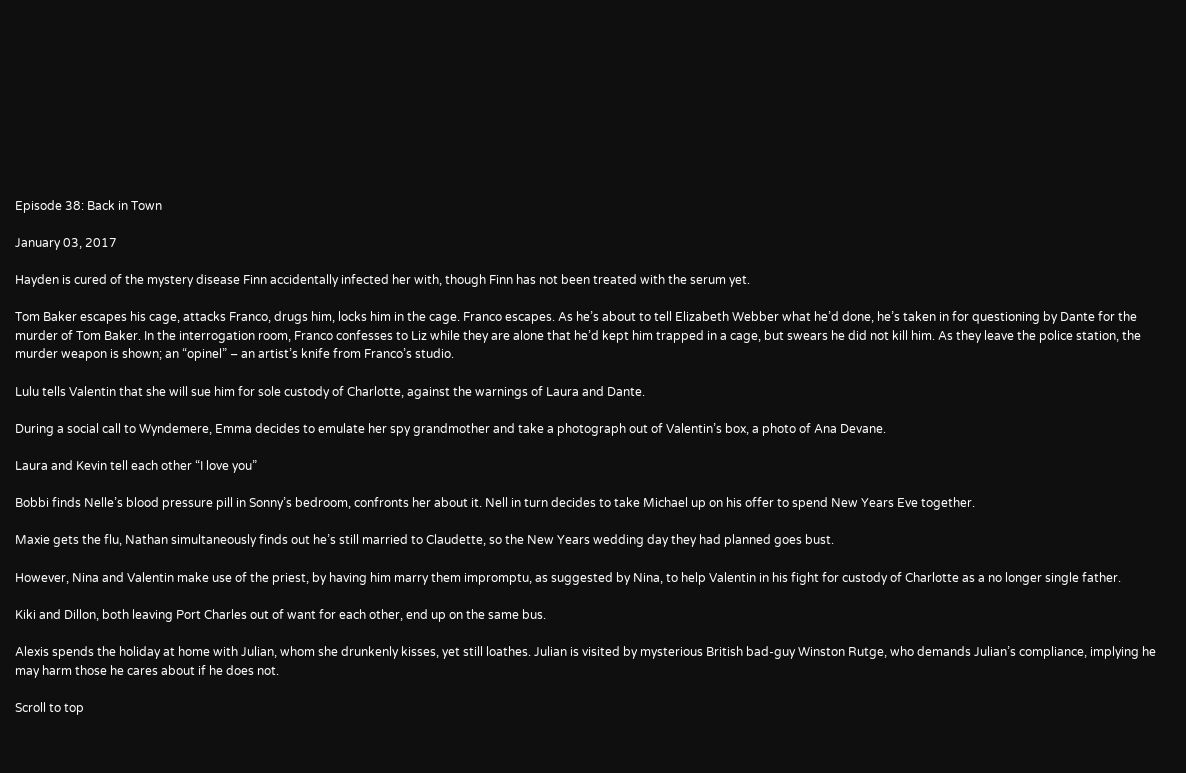Episode 38: Back in Town

January 03, 2017

Hayden is cured of the mystery disease Finn accidentally infected her with, though Finn has not been treated with the serum yet.

Tom Baker escapes his cage, attacks Franco, drugs him, locks him in the cage. Franco escapes. As he’s about to tell Elizabeth Webber what he’d done, he’s taken in for questioning by Dante for the murder of Tom Baker. In the interrogation room, Franco confesses to Liz while they are alone that he’d kept him trapped in a cage, but swears he did not kill him. As they leave the police station, the murder weapon is shown; an “opinel” – an artist’s knife from Franco’s studio.

Lulu tells Valentin that she will sue him for sole custody of Charlotte, against the warnings of Laura and Dante.

During a social call to Wyndemere, Emma decides to emulate her spy grandmother and take a photograph out of Valentin’s box, a photo of Ana Devane.

Laura and Kevin tell each other “I love you”

Bobbi finds Nelle’s blood pressure pill in Sonny’s bedroom, confronts her about it. Nell in turn decides to take Michael up on his offer to spend New Years Eve together.

Maxie gets the flu, Nathan simultaneously finds out he’s still married to Claudette, so the New Years wedding day they had planned goes bust.

However, Nina and Valentin make use of the priest, by having him marry them impromptu, as suggested by Nina, to help Valentin in his fight for custody of Charlotte as a no longer single father.

Kiki and Dillon, both leaving Port Charles out of want for each other, end up on the same bus.

Alexis spends the holiday at home with Julian, whom she drunkenly kisses, yet still loathes. Julian is visited by mysterious British bad-guy Winston Rutge, who demands Julian’s compliance, implying he may harm those he cares about if he does not.

Scroll to top